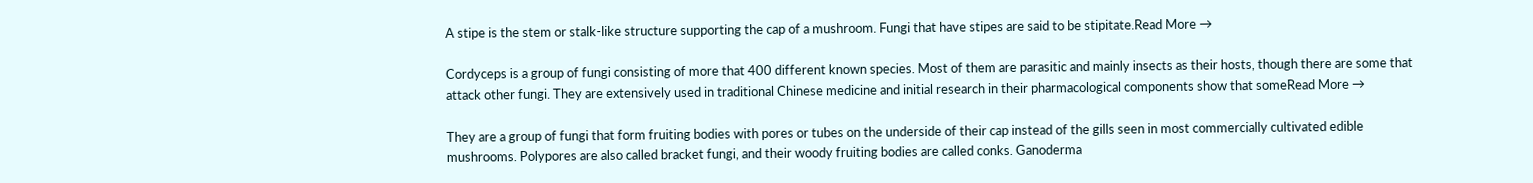A stipe is the stem or stalk-like structure supporting the cap of a mushroom. Fungi that have stipes are said to be stipitate.Read More →

Cordyceps is a group of fungi consisting of more that 400 different known species. Most of them are parasitic and mainly insects as their hosts, though there are some that attack other fungi. They are extensively used in traditional Chinese medicine and initial research in their pharmacological components show that someRead More →

They are a group of fungi that form fruiting bodies with pores or tubes on the underside of their cap instead of the gills seen in most commercially cultivated edible mushrooms. Polypores are also called bracket fungi, and their woody fruiting bodies are called conks. Ganoderma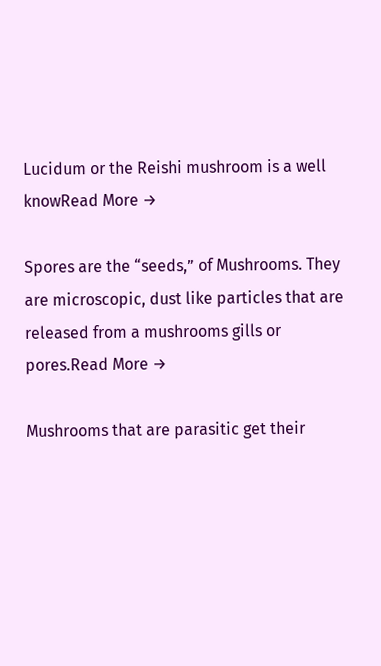Lucidum or the Reishi mushroom is a well knowRead More →

Spores are the “seeds,” of Mushrooms. They are microscopic, dust like particles that are released from a mushrooms gills or pores.Read More →

Mushrooms that are parasitic get their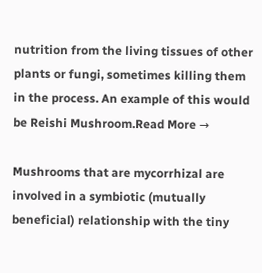nutrition from the living tissues of other plants or fungi, sometimes killing them in the process. An example of this would be Reishi Mushroom.Read More →

Mushrooms that are mycorrhizal are involved in a symbiotic (mutually beneficial) relationship with the tiny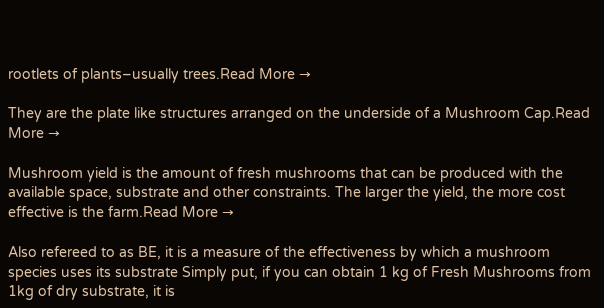rootlets of plants–usually trees.Read More →

They are the plate like structures arranged on the underside of a Mushroom Cap.Read More →

Mushroom yield is the amount of fresh mushrooms that can be produced with the available space, substrate and other constraints. The larger the yield, the more cost effective is the farm.Read More →

Also refereed to as BE, it is a measure of the effectiveness by which a mushroom species uses its substrate Simply put, if you can obtain 1 kg of Fresh Mushrooms from 1kg of dry substrate, it is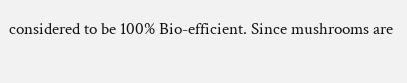considered to be 100% Bio-efficient. Since mushrooms are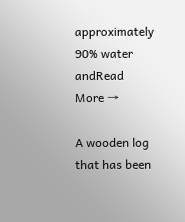approximately 90% water andRead More →

A wooden log that has been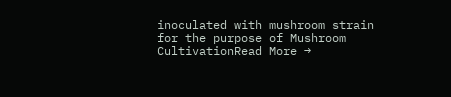inoculated with mushroom strain for the purpose of Mushroom CultivationRead More →